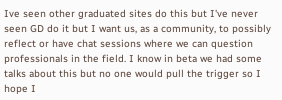Ive seen other graduated sites do this but I've never seen GD do it but I want us, as a community, to possibly reflect or have chat sessions where we can question professionals in the field. I know in beta we had some talks about this but no one would pull the trigger so I hope I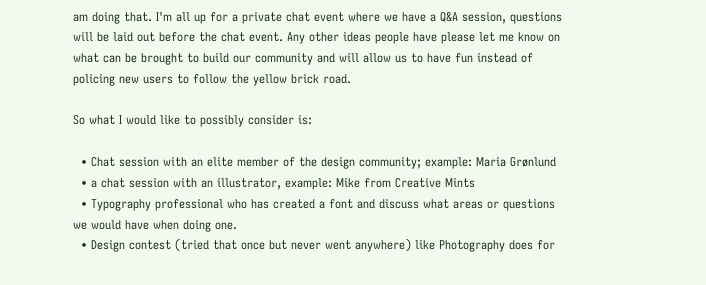am doing that. I'm all up for a private chat event where we have a Q&A session, questions will be laid out before the chat event. Any other ideas people have please let me know on what can be brought to build our community and will allow us to have fun instead of policing new users to follow the yellow brick road.

So what I would like to possibly consider is:

  • Chat session with an elite member of the design community; example: Maria Grønlund
  • a chat session with an illustrator, example: Mike from Creative Mints
  • Typography professional who has created a font and discuss what areas or questions we would have when doing one.
  • Design contest (tried that once but never went anywhere) like Photography does for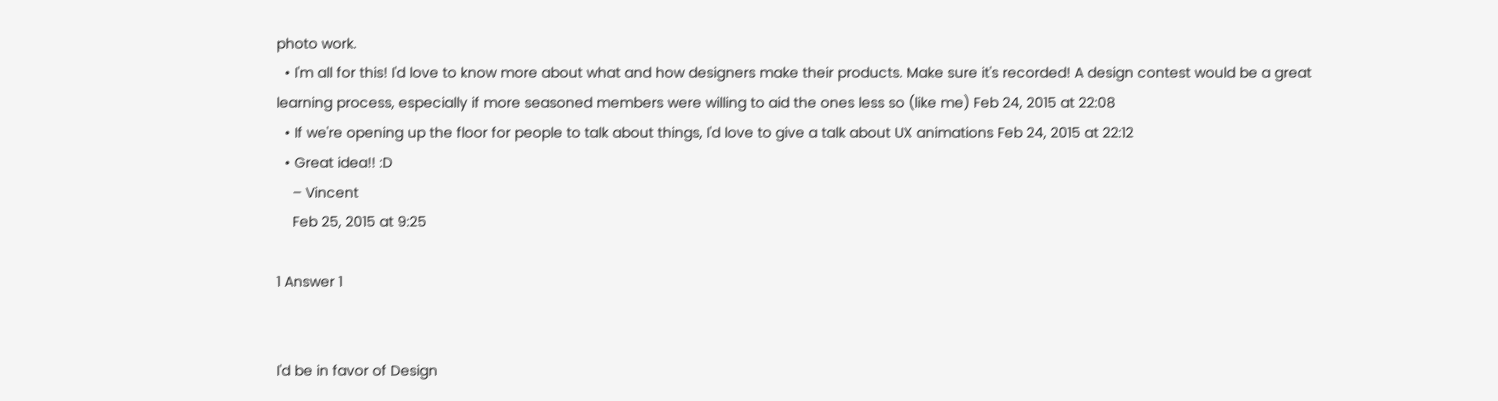photo work.
  • I'm all for this! I'd love to know more about what and how designers make their products. Make sure it's recorded! A design contest would be a great learning process, especially if more seasoned members were willing to aid the ones less so (like me) Feb 24, 2015 at 22:08
  • If we're opening up the floor for people to talk about things, I'd love to give a talk about UX animations Feb 24, 2015 at 22:12
  • Great idea!! :D
    – Vincent
    Feb 25, 2015 at 9:25

1 Answer 1


I'd be in favor of Design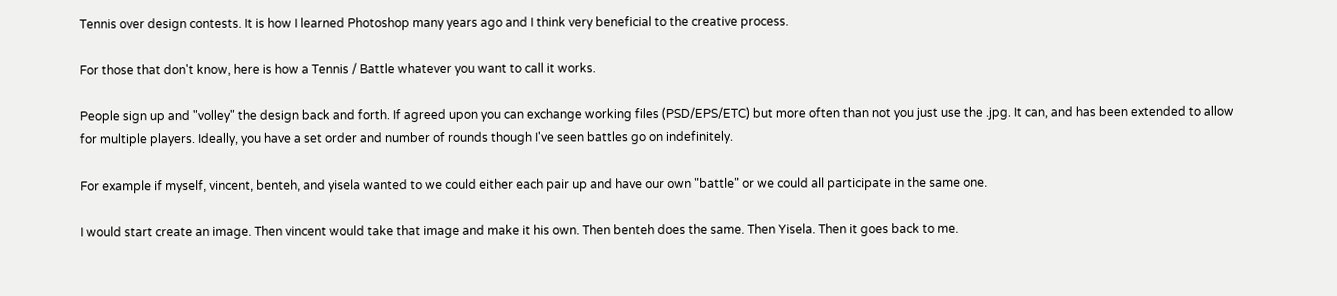Tennis over design contests. It is how I learned Photoshop many years ago and I think very beneficial to the creative process.

For those that don't know, here is how a Tennis / Battle whatever you want to call it works.

People sign up and "volley" the design back and forth. If agreed upon you can exchange working files (PSD/EPS/ETC) but more often than not you just use the .jpg. It can, and has been extended to allow for multiple players. Ideally, you have a set order and number of rounds though I've seen battles go on indefinitely.

For example if myself, vincent, benteh, and yisela wanted to we could either each pair up and have our own "battle" or we could all participate in the same one.

I would start create an image. Then vincent would take that image and make it his own. Then benteh does the same. Then Yisela. Then it goes back to me.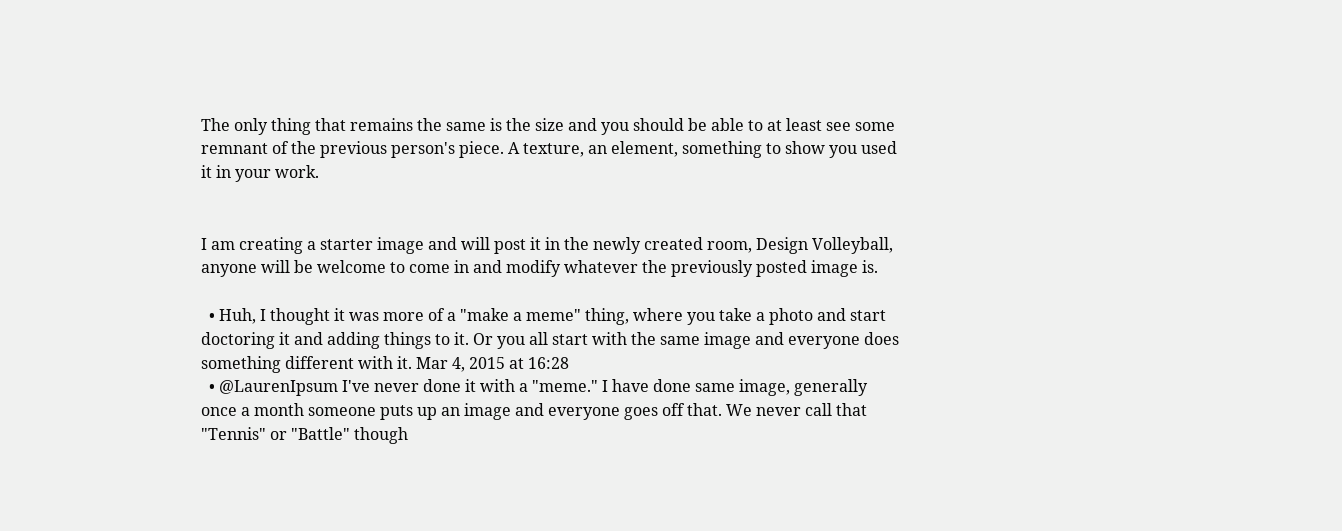The only thing that remains the same is the size and you should be able to at least see some remnant of the previous person's piece. A texture, an element, something to show you used it in your work.


I am creating a starter image and will post it in the newly created room, Design Volleyball, anyone will be welcome to come in and modify whatever the previously posted image is.

  • Huh, I thought it was more of a "make a meme" thing, where you take a photo and start doctoring it and adding things to it. Or you all start with the same image and everyone does something different with it. Mar 4, 2015 at 16:28
  • @LaurenIpsum I've never done it with a "meme." I have done same image, generally once a month someone puts up an image and everyone goes off that. We never call that "Tennis" or "Battle" though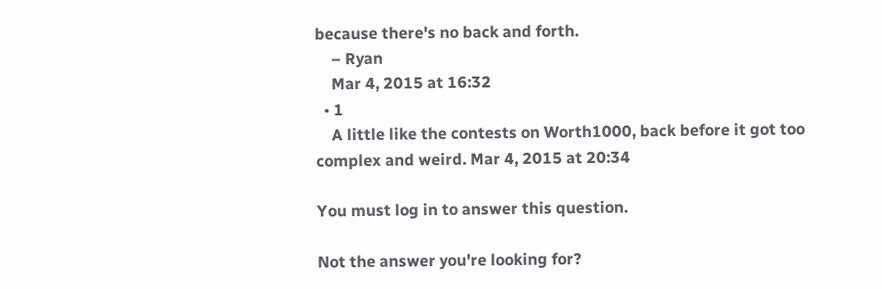because there's no back and forth.
    – Ryan
    Mar 4, 2015 at 16:32
  • 1
    A little like the contests on Worth1000, back before it got too complex and weird. Mar 4, 2015 at 20:34

You must log in to answer this question.

Not the answer you're looking for?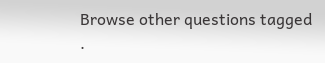Browse other questions tagged .